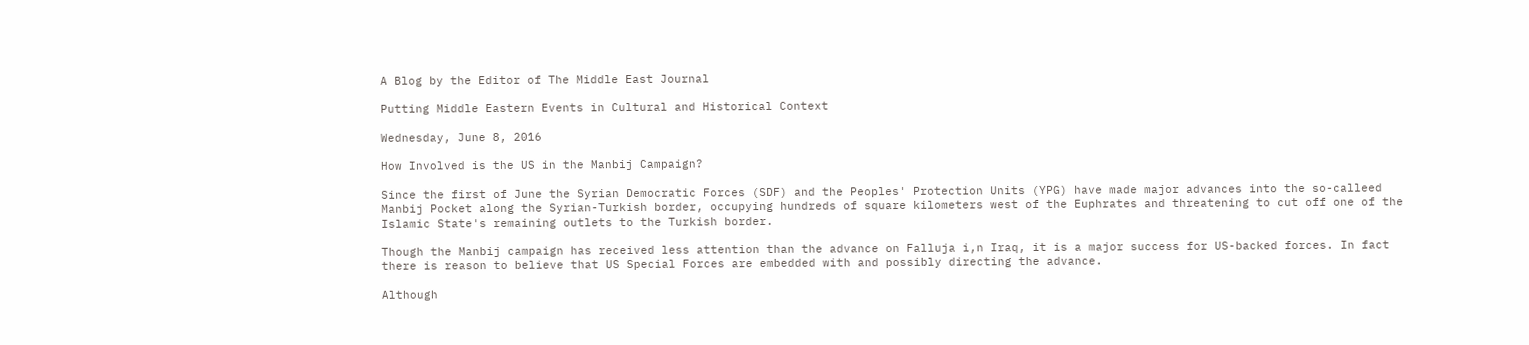A Blog by the Editor of The Middle East Journal

Putting Middle Eastern Events in Cultural and Historical Context

Wednesday, June 8, 2016

How Involved is the US in the Manbij Campaign?

Since the first of June the Syrian Democratic Forces (SDF) and the Peoples' Protection Units (YPG) have made major advances into the so-calleed Manbij Pocket along the Syrian-Turkish border, occupying hundreds of square kilometers west of the Euphrates and threatening to cut off one of the Islamic State's remaining outlets to the Turkish border.

Though the Manbij campaign has received less attention than the advance on Falluja i,n Iraq, it is a major success for US-backed forces. In fact there is reason to believe that US Special Forces are embedded with and possibly directing the advance.

Although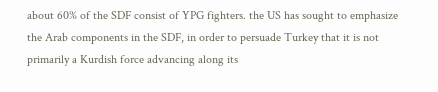about 60% of the SDF consist of YPG fighters. the US has sought to emphasize the Arab components in the SDF, in order to persuade Turkey that it is not primarily a Kurdish force advancing along its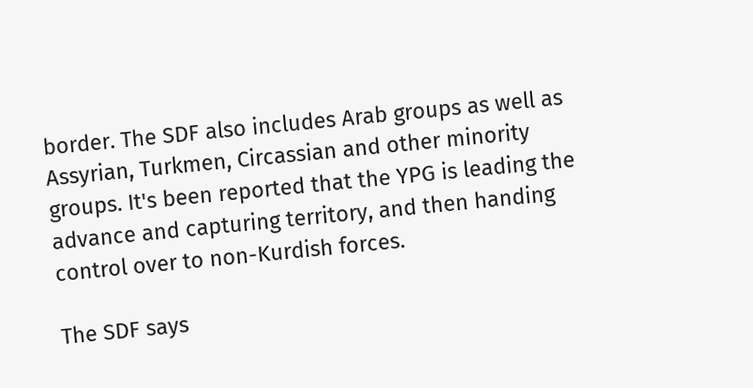border. The SDF also includes Arab groups as well as Assyrian, Turkmen, Circassian and other minority groups. It's been reported that the YPG is leading the advance and capturing territory, and then handing control over to non-Kurdish forces.

The SDF says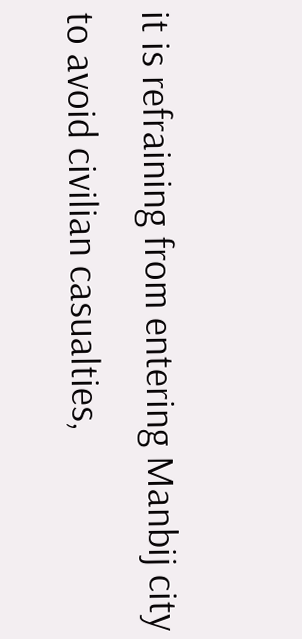it is refraining from entering Manbij city to avoid civilian casualties,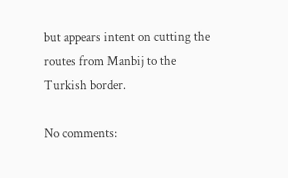but appears intent on cutting the routes from Manbij to the Turkish border.

No comments: